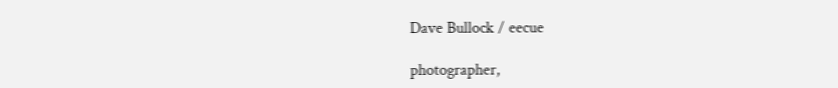Dave Bullock / eecue

photographer,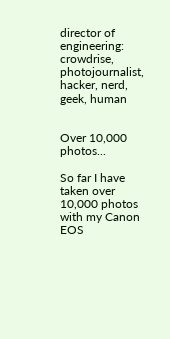director of engineering: crowdrise, photojournalist, hacker, nerd, geek, human


Over 10,000 photos...

So far I have taken over 10,000 photos with my Canon EOS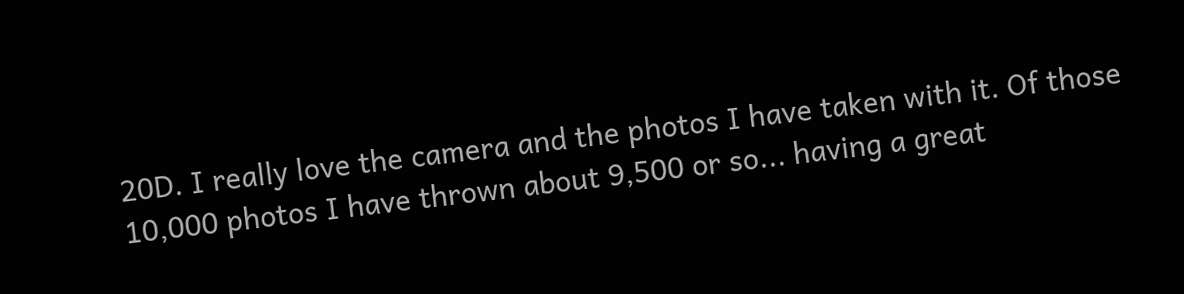20D. I really love the camera and the photos I have taken with it. Of those 10,000 photos I have thrown about 9,500 or so... having a great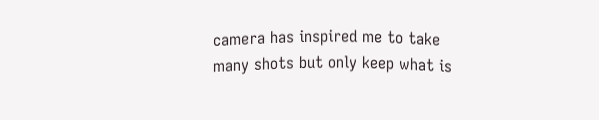camera has inspired me to take many shots but only keep what is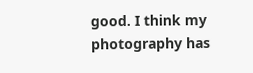good. I think my photography has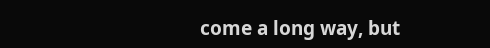come a long way, but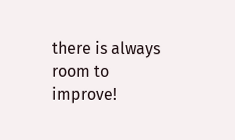there is always room to improve!